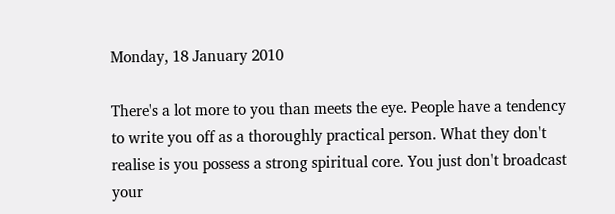Monday, 18 January 2010

There's a lot more to you than meets the eye. People have a tendency to write you off as a thoroughly practical person. What they don't realise is you possess a strong spiritual core. You just don't broadcast your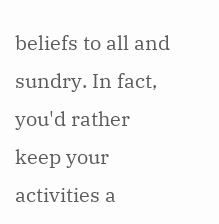beliefs to all and sundry. In fact, you'd rather keep your activities a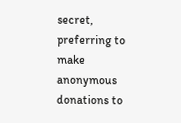secret, preferring to make anonymous donations to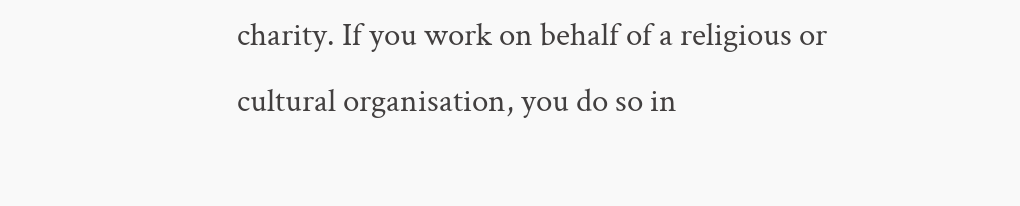charity. If you work on behalf of a religious or cultural organisation, you do so in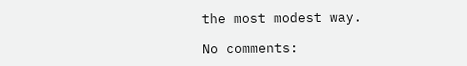the most modest way.

No comments: